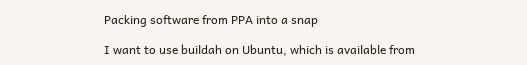Packing software from PPA into a snap

I want to use buildah on Ubuntu, which is available from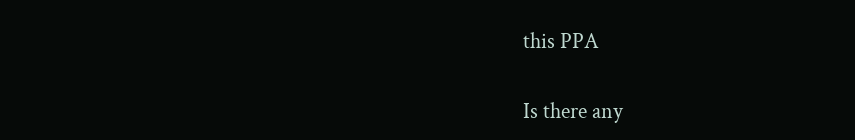this PPA

Is there any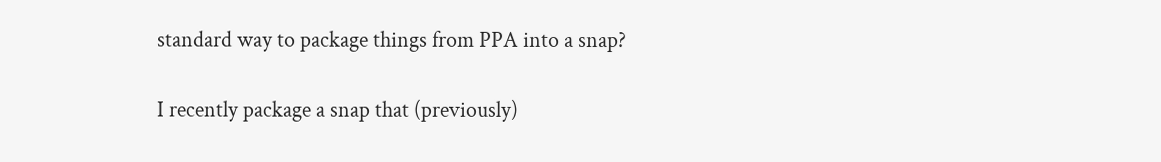standard way to package things from PPA into a snap?

I recently package a snap that (previously)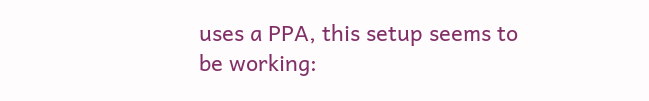uses a PPA, this setup seems to be working: